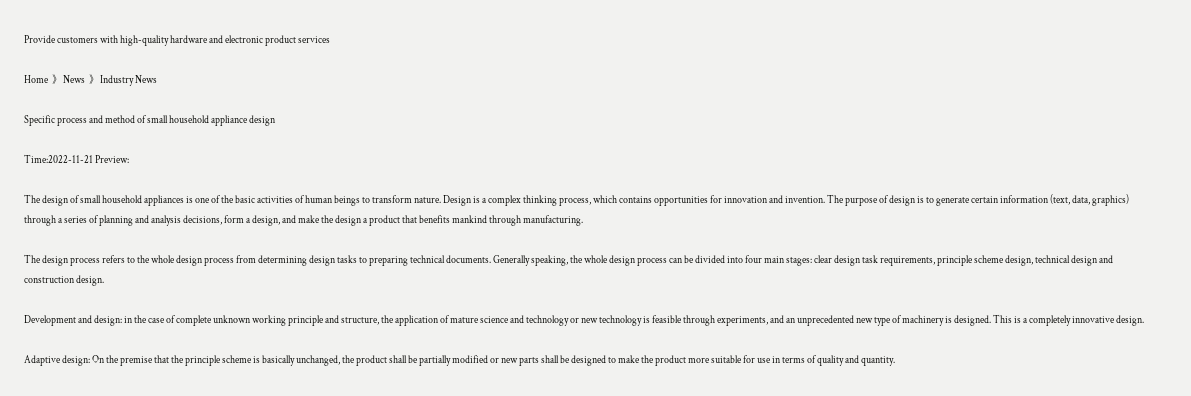Provide customers with high-quality hardware and electronic product services

Home  》  News  》  Industry News

Specific process and method of small household appliance design

Time:2022-11-21 Preview:

The design of small household appliances is one of the basic activities of human beings to transform nature. Design is a complex thinking process, which contains opportunities for innovation and invention. The purpose of design is to generate certain information (text, data, graphics) through a series of planning and analysis decisions, form a design, and make the design a product that benefits mankind through manufacturing.

The design process refers to the whole design process from determining design tasks to preparing technical documents. Generally speaking, the whole design process can be divided into four main stages: clear design task requirements, principle scheme design, technical design and construction design.

Development and design: in the case of complete unknown working principle and structure, the application of mature science and technology or new technology is feasible through experiments, and an unprecedented new type of machinery is designed. This is a completely innovative design.

Adaptive design: On the premise that the principle scheme is basically unchanged, the product shall be partially modified or new parts shall be designed to make the product more suitable for use in terms of quality and quantity.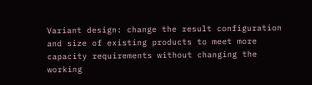Variant design: change the result configuration and size of existing products to meet more capacity requirements without changing the working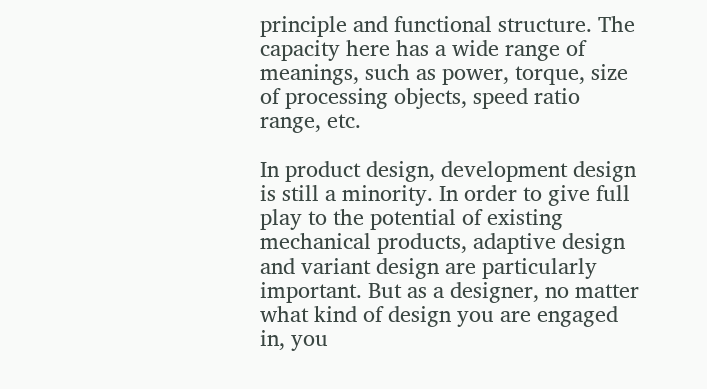principle and functional structure. The capacity here has a wide range of meanings, such as power, torque, size of processing objects, speed ratio range, etc.

In product design, development design is still a minority. In order to give full play to the potential of existing mechanical products, adaptive design and variant design are particularly important. But as a designer, no matter what kind of design you are engaged in, you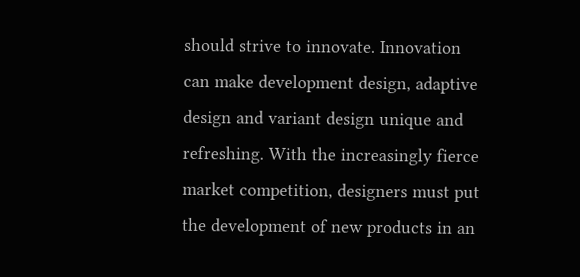should strive to innovate. Innovation can make development design, adaptive design and variant design unique and refreshing. With the increasingly fierce market competition, designers must put the development of new products in an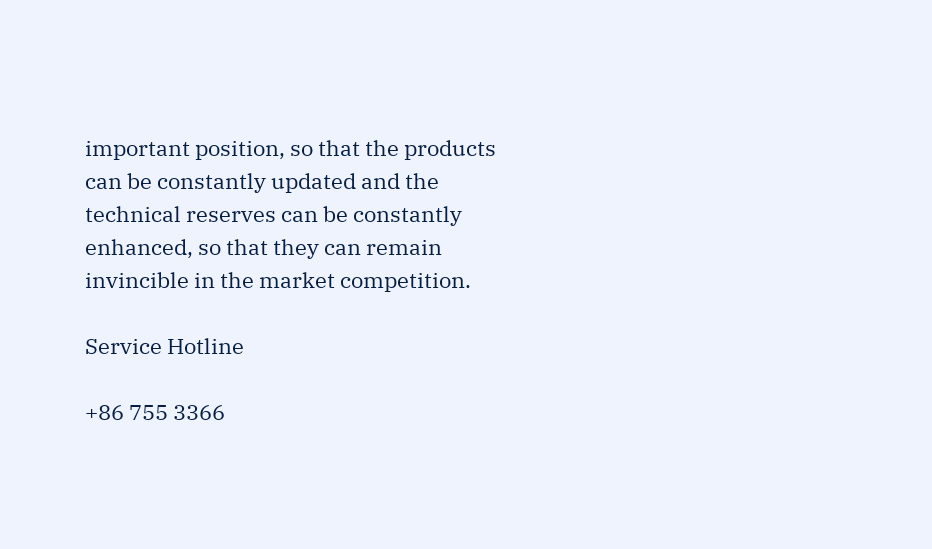important position, so that the products can be constantly updated and the technical reserves can be constantly enhanced, so that they can remain invincible in the market competition.

Service Hotline

+86 755 3366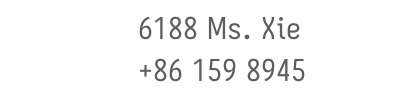6188 Ms. Xie
+86 159 8945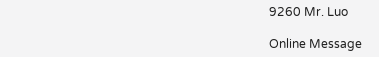9260 Mr. Luo

Online Message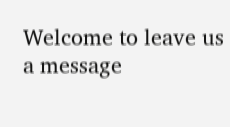Welcome to leave us a message